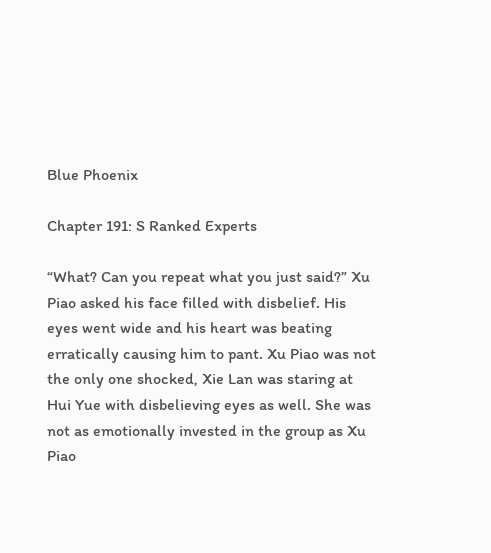Blue Phoenix

Chapter 191: S Ranked Experts

“What? Can you repeat what you just said?” Xu Piao asked his face filled with disbelief. His eyes went wide and his heart was beating erratically causing him to pant. Xu Piao was not the only one shocked, Xie Lan was staring at Hui Yue with disbelieving eyes as well. She was not as emotionally invested in the group as Xu Piao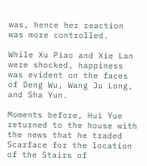was, hence her reaction was more controlled.

While Xu Piao and Xie Lan were shocked, happiness was evident on the faces of Deng Wu, Wang Ju Long, and Sha Yun.

Moments before, Hui Yue returned to the house with the news that he traded Scarface for the location of the Stairs of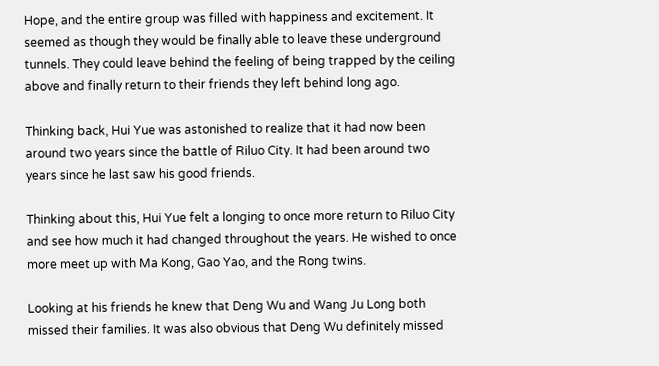Hope, and the entire group was filled with happiness and excitement. It seemed as though they would be finally able to leave these underground tunnels. They could leave behind the feeling of being trapped by the ceiling above and finally return to their friends they left behind long ago.

Thinking back, Hui Yue was astonished to realize that it had now been around two years since the battle of Riluo City. It had been around two years since he last saw his good friends.

Thinking about this, Hui Yue felt a longing to once more return to Riluo City and see how much it had changed throughout the years. He wished to once more meet up with Ma Kong, Gao Yao, and the Rong twins.

Looking at his friends he knew that Deng Wu and Wang Ju Long both missed their families. It was also obvious that Deng Wu definitely missed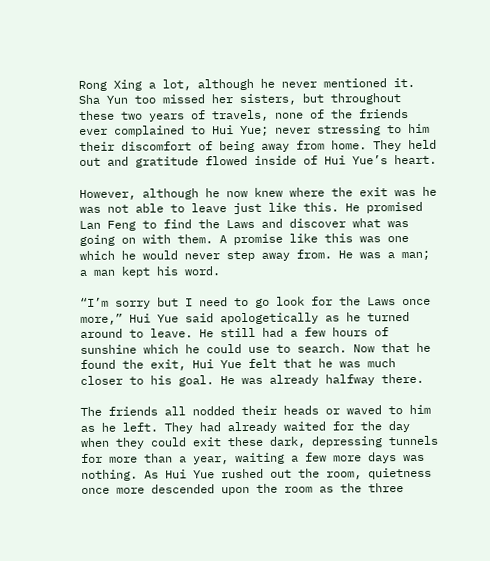Rong Xing a lot, although he never mentioned it. Sha Yun too missed her sisters, but throughout these two years of travels, none of the friends ever complained to Hui Yue; never stressing to him their discomfort of being away from home. They held out and gratitude flowed inside of Hui Yue’s heart.

However, although he now knew where the exit was he was not able to leave just like this. He promised Lan Feng to find the Laws and discover what was going on with them. A promise like this was one which he would never step away from. He was a man; a man kept his word.

“I’m sorry but I need to go look for the Laws once more,” Hui Yue said apologetically as he turned around to leave. He still had a few hours of sunshine which he could use to search. Now that he found the exit, Hui Yue felt that he was much closer to his goal. He was already halfway there.

The friends all nodded their heads or waved to him as he left. They had already waited for the day when they could exit these dark, depressing tunnels for more than a year, waiting a few more days was nothing. As Hui Yue rushed out the room, quietness once more descended upon the room as the three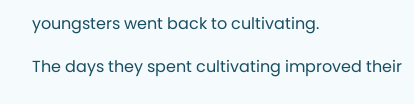youngsters went back to cultivating.

The days they spent cultivating improved their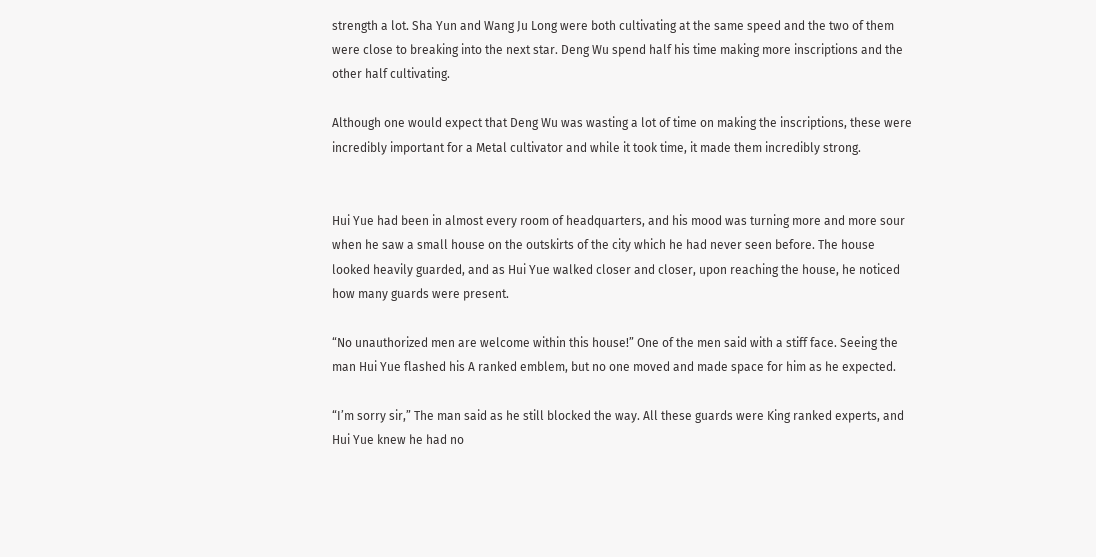strength a lot. Sha Yun and Wang Ju Long were both cultivating at the same speed and the two of them were close to breaking into the next star. Deng Wu spend half his time making more inscriptions and the other half cultivating.

Although one would expect that Deng Wu was wasting a lot of time on making the inscriptions, these were incredibly important for a Metal cultivator and while it took time, it made them incredibly strong.


Hui Yue had been in almost every room of headquarters, and his mood was turning more and more sour when he saw a small house on the outskirts of the city which he had never seen before. The house looked heavily guarded, and as Hui Yue walked closer and closer, upon reaching the house, he noticed how many guards were present.

“No unauthorized men are welcome within this house!” One of the men said with a stiff face. Seeing the man Hui Yue flashed his A ranked emblem, but no one moved and made space for him as he expected.

“I’m sorry sir,” The man said as he still blocked the way. All these guards were King ranked experts, and Hui Yue knew he had no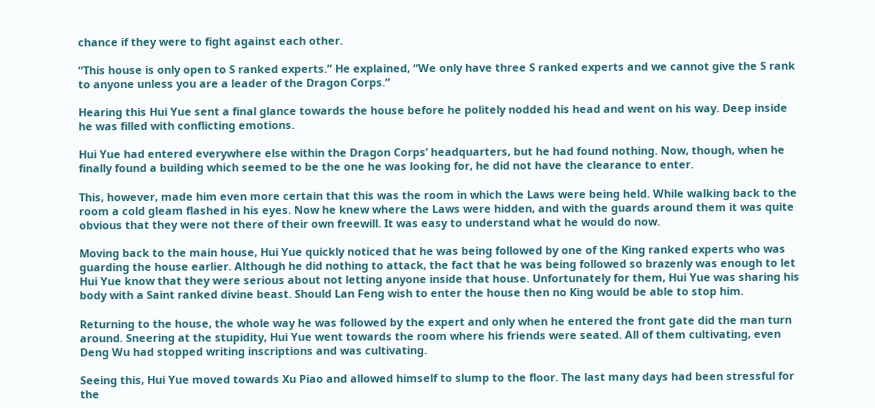chance if they were to fight against each other.

“This house is only open to S ranked experts.” He explained, “We only have three S ranked experts and we cannot give the S rank to anyone unless you are a leader of the Dragon Corps.”

Hearing this Hui Yue sent a final glance towards the house before he politely nodded his head and went on his way. Deep inside he was filled with conflicting emotions.

Hui Yue had entered everywhere else within the Dragon Corps’ headquarters, but he had found nothing. Now, though, when he finally found a building which seemed to be the one he was looking for, he did not have the clearance to enter.

This, however, made him even more certain that this was the room in which the Laws were being held. While walking back to the room a cold gleam flashed in his eyes. Now he knew where the Laws were hidden, and with the guards around them it was quite obvious that they were not there of their own freewill. It was easy to understand what he would do now.

Moving back to the main house, Hui Yue quickly noticed that he was being followed by one of the King ranked experts who was guarding the house earlier. Although he did nothing to attack, the fact that he was being followed so brazenly was enough to let Hui Yue know that they were serious about not letting anyone inside that house. Unfortunately for them, Hui Yue was sharing his body with a Saint ranked divine beast. Should Lan Feng wish to enter the house then no King would be able to stop him.

Returning to the house, the whole way he was followed by the expert and only when he entered the front gate did the man turn around. Sneering at the stupidity, Hui Yue went towards the room where his friends were seated. All of them cultivating, even Deng Wu had stopped writing inscriptions and was cultivating.

Seeing this, Hui Yue moved towards Xu Piao and allowed himself to slump to the floor. The last many days had been stressful for the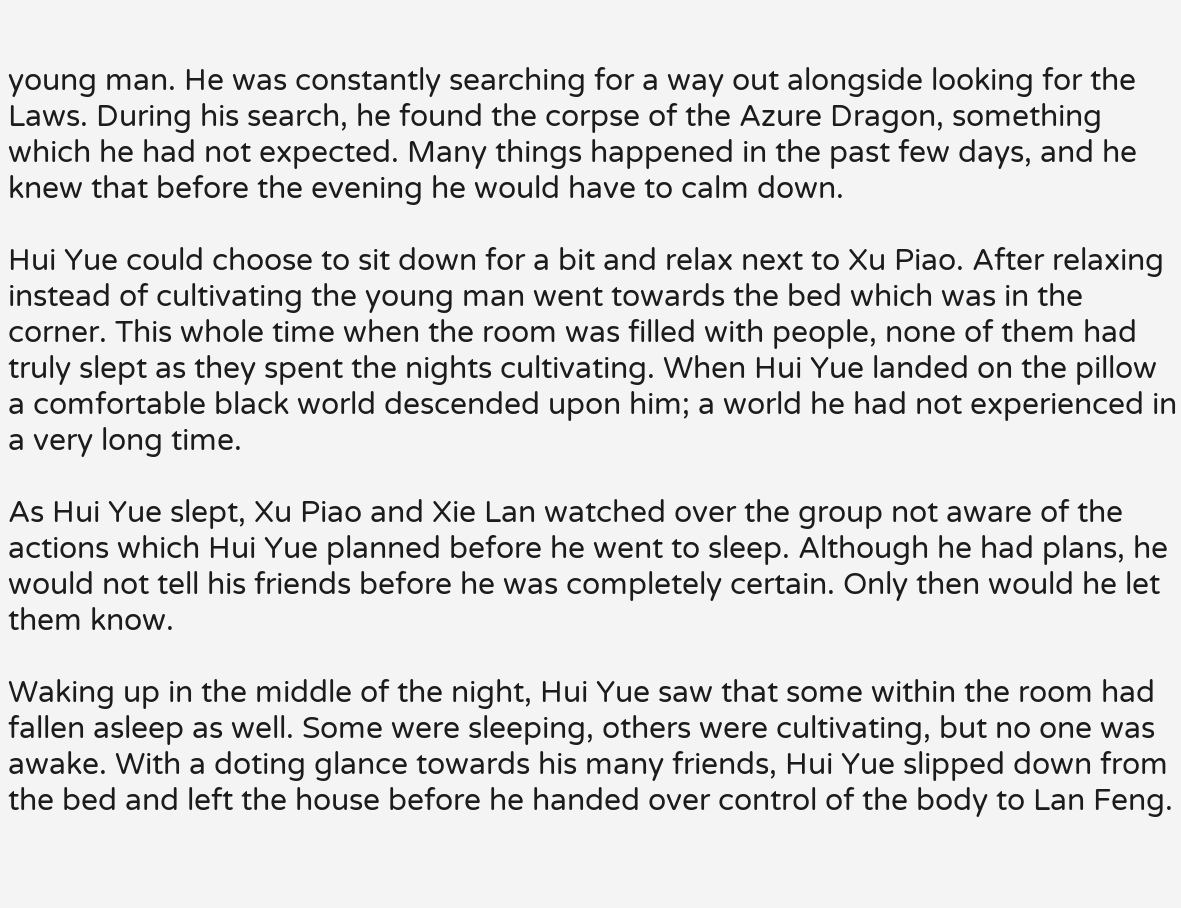young man. He was constantly searching for a way out alongside looking for the Laws. During his search, he found the corpse of the Azure Dragon, something which he had not expected. Many things happened in the past few days, and he knew that before the evening he would have to calm down.

Hui Yue could choose to sit down for a bit and relax next to Xu Piao. After relaxing instead of cultivating the young man went towards the bed which was in the corner. This whole time when the room was filled with people, none of them had truly slept as they spent the nights cultivating. When Hui Yue landed on the pillow a comfortable black world descended upon him; a world he had not experienced in a very long time.

As Hui Yue slept, Xu Piao and Xie Lan watched over the group not aware of the actions which Hui Yue planned before he went to sleep. Although he had plans, he would not tell his friends before he was completely certain. Only then would he let them know.

Waking up in the middle of the night, Hui Yue saw that some within the room had fallen asleep as well. Some were sleeping, others were cultivating, but no one was awake. With a doting glance towards his many friends, Hui Yue slipped down from the bed and left the house before he handed over control of the body to Lan Feng.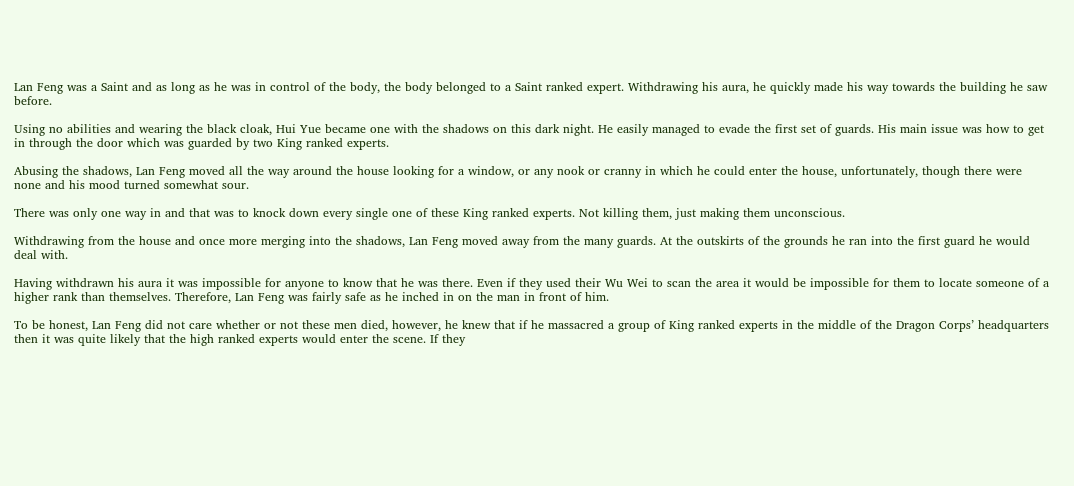Lan Feng was a Saint and as long as he was in control of the body, the body belonged to a Saint ranked expert. Withdrawing his aura, he quickly made his way towards the building he saw before.

Using no abilities and wearing the black cloak, Hui Yue became one with the shadows on this dark night. He easily managed to evade the first set of guards. His main issue was how to get in through the door which was guarded by two King ranked experts.

Abusing the shadows, Lan Feng moved all the way around the house looking for a window, or any nook or cranny in which he could enter the house, unfortunately, though there were none and his mood turned somewhat sour.

There was only one way in and that was to knock down every single one of these King ranked experts. Not killing them, just making them unconscious.

Withdrawing from the house and once more merging into the shadows, Lan Feng moved away from the many guards. At the outskirts of the grounds he ran into the first guard he would deal with.

Having withdrawn his aura it was impossible for anyone to know that he was there. Even if they used their Wu Wei to scan the area it would be impossible for them to locate someone of a higher rank than themselves. Therefore, Lan Feng was fairly safe as he inched in on the man in front of him.

To be honest, Lan Feng did not care whether or not these men died, however, he knew that if he massacred a group of King ranked experts in the middle of the Dragon Corps’ headquarters then it was quite likely that the high ranked experts would enter the scene. If they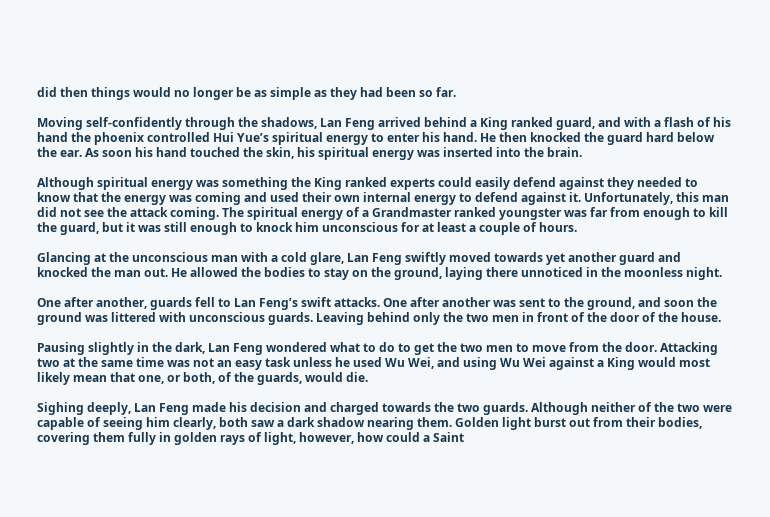did then things would no longer be as simple as they had been so far.

Moving self-confidently through the shadows, Lan Feng arrived behind a King ranked guard, and with a flash of his hand the phoenix controlled Hui Yue’s spiritual energy to enter his hand. He then knocked the guard hard below the ear. As soon his hand touched the skin, his spiritual energy was inserted into the brain.

Although spiritual energy was something the King ranked experts could easily defend against they needed to know that the energy was coming and used their own internal energy to defend against it. Unfortunately, this man did not see the attack coming. The spiritual energy of a Grandmaster ranked youngster was far from enough to kill the guard, but it was still enough to knock him unconscious for at least a couple of hours.

Glancing at the unconscious man with a cold glare, Lan Feng swiftly moved towards yet another guard and knocked the man out. He allowed the bodies to stay on the ground, laying there unnoticed in the moonless night.

One after another, guards fell to Lan Feng’s swift attacks. One after another was sent to the ground, and soon the ground was littered with unconscious guards. Leaving behind only the two men in front of the door of the house.

Pausing slightly in the dark, Lan Feng wondered what to do to get the two men to move from the door. Attacking two at the same time was not an easy task unless he used Wu Wei, and using Wu Wei against a King would most likely mean that one, or both, of the guards, would die.

Sighing deeply, Lan Feng made his decision and charged towards the two guards. Although neither of the two were capable of seeing him clearly, both saw a dark shadow nearing them. Golden light burst out from their bodies, covering them fully in golden rays of light, however, how could a Saint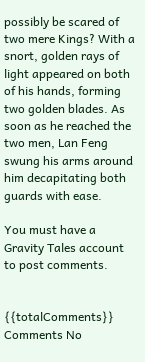possibly be scared of two mere Kings? With a snort, golden rays of light appeared on both of his hands, forming two golden blades. As soon as he reached the two men, Lan Feng swung his arms around him decapitating both guards with ease.

You must have a Gravity Tales account to post comments.


{{totalComments}} Comments No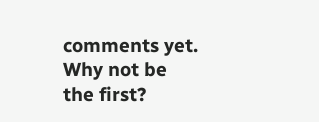comments yet. Why not be the first?